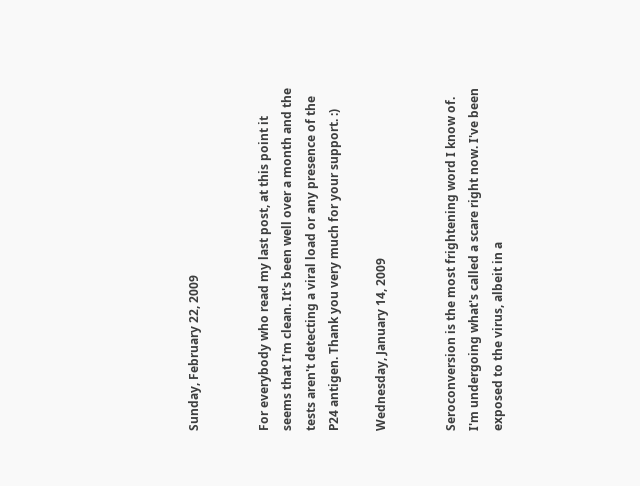Sunday, February 22, 2009


For everybody who read my last post, at this point it seems that I'm clean. It's been well over a month and the tests aren't detecting a viral load or any presence of the P24 antigen. Thank you very much for your support. :)

Wednesday, January 14, 2009


Seroconversion is the most frightening word I know of. I'm undergoing what's called a scare right now. I've been exposed to the virus, albeit in a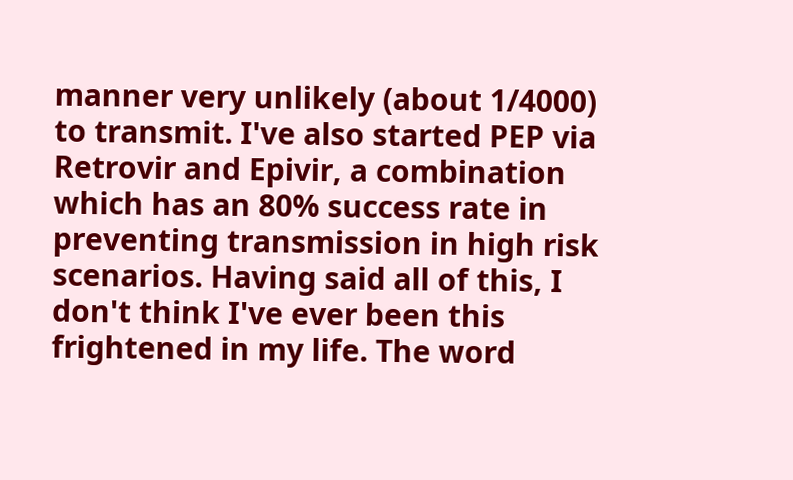manner very unlikely (about 1/4000) to transmit. I've also started PEP via Retrovir and Epivir, a combination which has an 80% success rate in preventing transmission in high risk scenarios. Having said all of this, I don't think I've ever been this frightened in my life. The word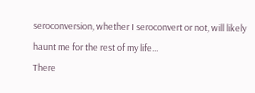seroconversion, whether I seroconvert or not, will likely haunt me for the rest of my life...
There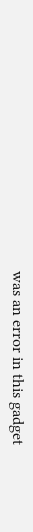was an error in this gadget